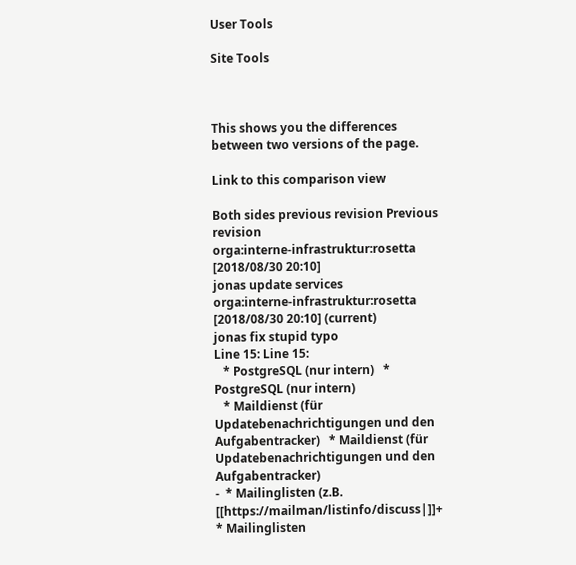User Tools

Site Tools



This shows you the differences between two versions of the page.

Link to this comparison view

Both sides previous revision Previous revision
orga:interne-infrastruktur:rosetta [2018/08/30 20:10]
jonas update services
orga:interne-infrastruktur:rosetta [2018/08/30 20:10] (current)
jonas fix stupid typo
Line 15: Line 15:
   * PostgreSQL (nur intern)   * PostgreSQL (nur intern)
   * Maildienst (für Updatebenachrichtigungen und den Aufgabentracker)   * Maildienst (für Updatebenachrichtigungen und den Aufgabentracker)
-  * Mailinglisten (z.B. [[https://mailman/listinfo/discuss|]]+  * Mailinglisten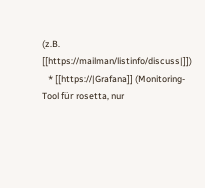(z.B. [[https://mailman/listinfo/discuss|]])
   * [[https://|Grafana]] (Monitoring-Tool für rosetta, nur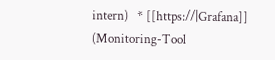intern)   * [[https://|Grafana]] (Monitoring-Tool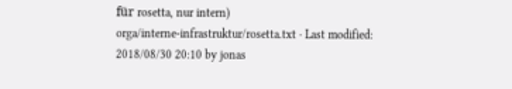für rosetta, nur intern)
orga/interne-infrastruktur/rosetta.txt · Last modified: 2018/08/30 20:10 by jonas